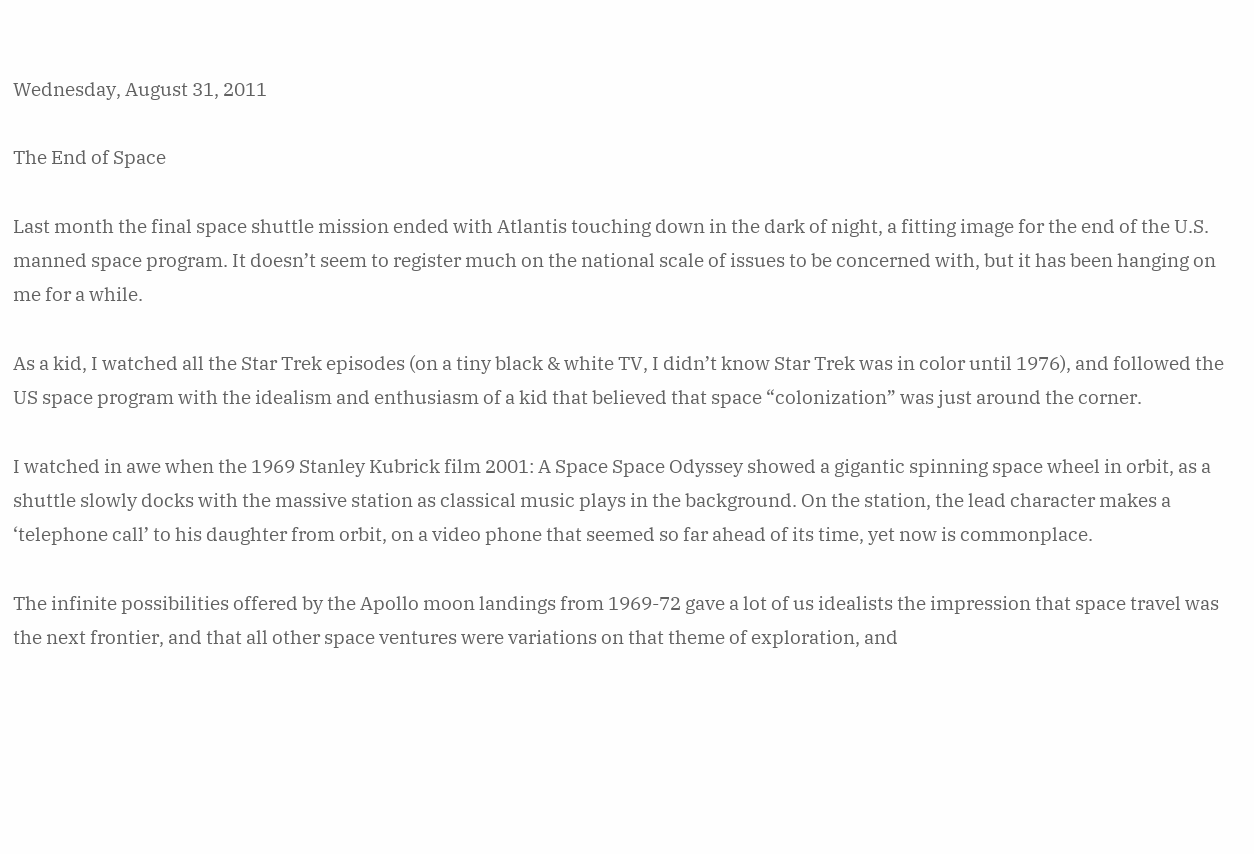Wednesday, August 31, 2011

The End of Space

Last month the final space shuttle mission ended with Atlantis touching down in the dark of night, a fitting image for the end of the U.S. manned space program. It doesn’t seem to register much on the national scale of issues to be concerned with, but it has been hanging on me for a while.

As a kid, I watched all the Star Trek episodes (on a tiny black & white TV, I didn’t know Star Trek was in color until 1976), and followed the US space program with the idealism and enthusiasm of a kid that believed that space “colonization” was just around the corner.

I watched in awe when the 1969 Stanley Kubrick film 2001: A Space Space Odyssey showed a gigantic spinning space wheel in orbit, as a shuttle slowly docks with the massive station as classical music plays in the background. On the station, the lead character makes a ‘telephone call’ to his daughter from orbit, on a video phone that seemed so far ahead of its time, yet now is commonplace.

The infinite possibilities offered by the Apollo moon landings from 1969-72 gave a lot of us idealists the impression that space travel was the next frontier, and that all other space ventures were variations on that theme of exploration, and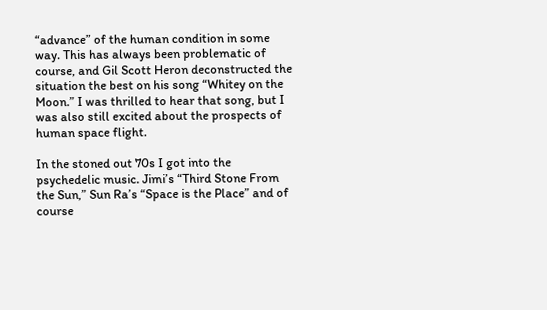“advance” of the human condition in some way. This has always been problematic of course, and Gil Scott Heron deconstructed the situation the best on his song “Whitey on the Moon.” I was thrilled to hear that song, but I was also still excited about the prospects of human space flight.

In the stoned out 70s I got into the psychedelic music. Jimi’s “Third Stone From the Sun,” Sun Ra’s “Space is the Place” and of course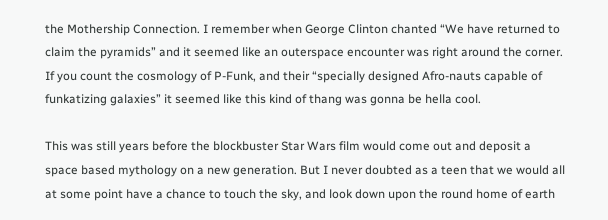the Mothership Connection. I remember when George Clinton chanted “We have returned to claim the pyramids” and it seemed like an outerspace encounter was right around the corner. If you count the cosmology of P-Funk, and their “specially designed Afro-nauts capable of funkatizing galaxies” it seemed like this kind of thang was gonna be hella cool.

This was still years before the blockbuster Star Wars film would come out and deposit a space based mythology on a new generation. But I never doubted as a teen that we would all at some point have a chance to touch the sky, and look down upon the round home of earth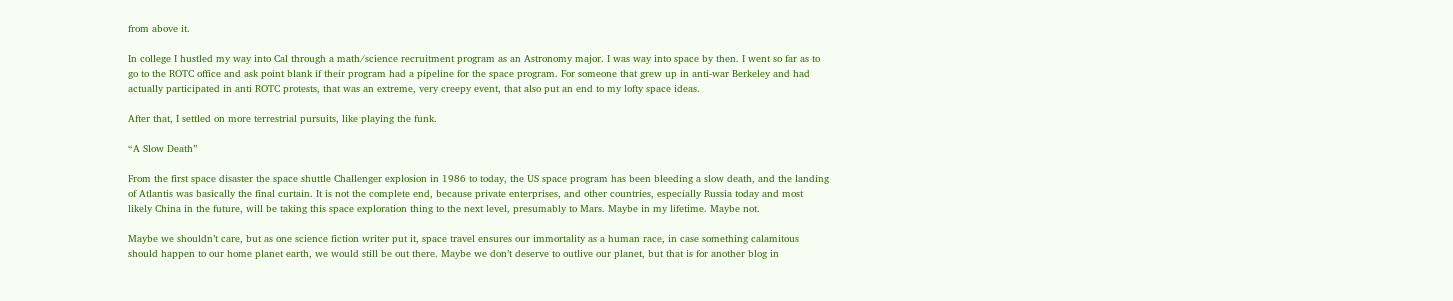from above it.

In college I hustled my way into Cal through a math/science recruitment program as an Astronomy major. I was way into space by then. I went so far as to go to the ROTC office and ask point blank if their program had a pipeline for the space program. For someone that grew up in anti-war Berkeley and had actually participated in anti ROTC protests, that was an extreme, very creepy event, that also put an end to my lofty space ideas.

After that, I settled on more terrestrial pursuits, like playing the funk.

“A Slow Death”

From the first space disaster the space shuttle Challenger explosion in 1986 to today, the US space program has been bleeding a slow death, and the landing of Atlantis was basically the final curtain. It is not the complete end, because private enterprises, and other countries, especially Russia today and most likely China in the future, will be taking this space exploration thing to the next level, presumably to Mars. Maybe in my lifetime. Maybe not.

Maybe we shouldn’t care, but as one science fiction writer put it, space travel ensures our immortality as a human race, in case something calamitous should happen to our home planet earth, we would still be out there. Maybe we don’t deserve to outlive our planet, but that is for another blog in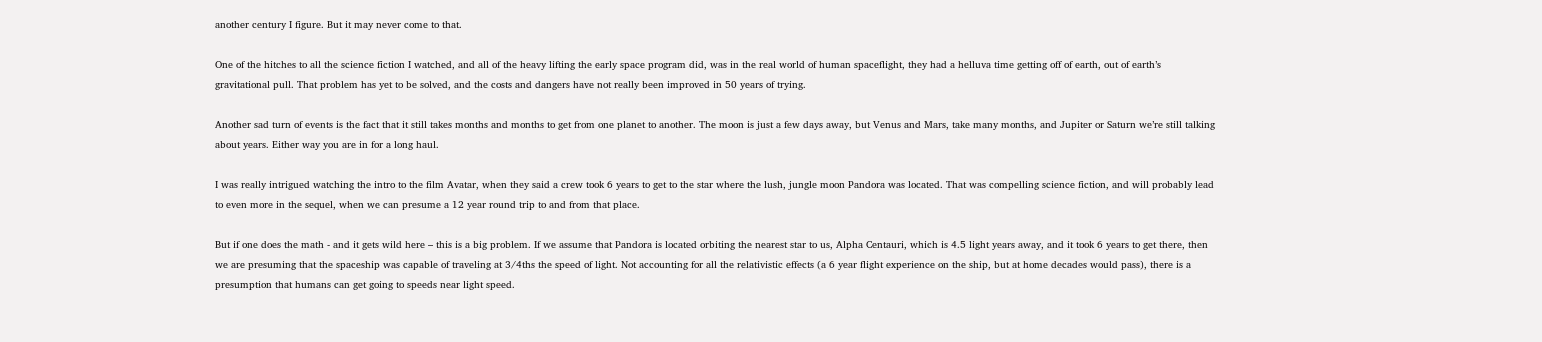another century I figure. But it may never come to that.

One of the hitches to all the science fiction I watched, and all of the heavy lifting the early space program did, was in the real world of human spaceflight, they had a helluva time getting off of earth, out of earth’s gravitational pull. That problem has yet to be solved, and the costs and dangers have not really been improved in 50 years of trying.

Another sad turn of events is the fact that it still takes months and months to get from one planet to another. The moon is just a few days away, but Venus and Mars, take many months, and Jupiter or Saturn we’re still talking about years. Either way you are in for a long haul.

I was really intrigued watching the intro to the film Avatar, when they said a crew took 6 years to get to the star where the lush, jungle moon Pandora was located. That was compelling science fiction, and will probably lead to even more in the sequel, when we can presume a 12 year round trip to and from that place.

But if one does the math - and it gets wild here – this is a big problem. If we assume that Pandora is located orbiting the nearest star to us, Alpha Centauri, which is 4.5 light years away, and it took 6 years to get there, then we are presuming that the spaceship was capable of traveling at 3/4ths the speed of light. Not accounting for all the relativistic effects (a 6 year flight experience on the ship, but at home decades would pass), there is a presumption that humans can get going to speeds near light speed.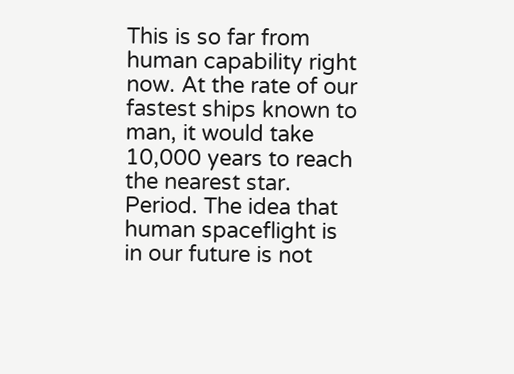This is so far from human capability right now. At the rate of our fastest ships known to man, it would take 10,000 years to reach the nearest star. Period. The idea that human spaceflight is in our future is not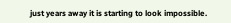just years away it is starting to look impossible.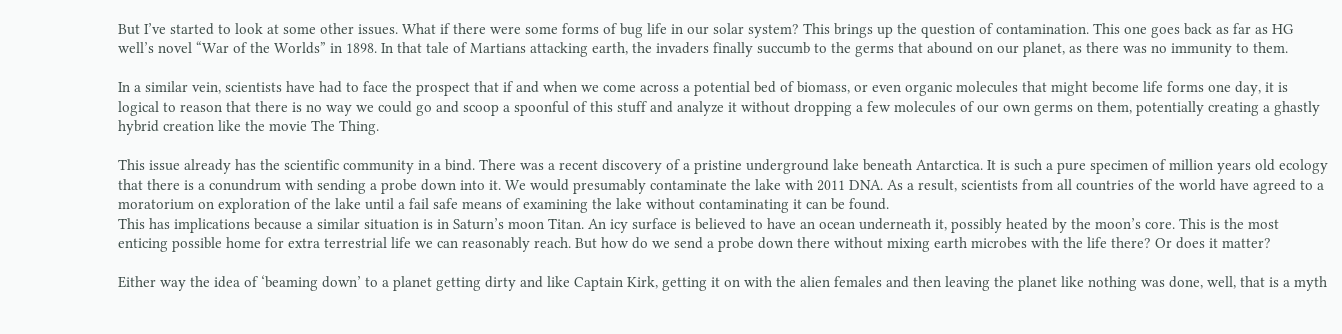But I’ve started to look at some other issues. What if there were some forms of bug life in our solar system? This brings up the question of contamination. This one goes back as far as HG well’s novel “War of the Worlds” in 1898. In that tale of Martians attacking earth, the invaders finally succumb to the germs that abound on our planet, as there was no immunity to them.

In a similar vein, scientists have had to face the prospect that if and when we come across a potential bed of biomass, or even organic molecules that might become life forms one day, it is logical to reason that there is no way we could go and scoop a spoonful of this stuff and analyze it without dropping a few molecules of our own germs on them, potentially creating a ghastly hybrid creation like the movie The Thing.

This issue already has the scientific community in a bind. There was a recent discovery of a pristine underground lake beneath Antarctica. It is such a pure specimen of million years old ecology that there is a conundrum with sending a probe down into it. We would presumably contaminate the lake with 2011 DNA. As a result, scientists from all countries of the world have agreed to a moratorium on exploration of the lake until a fail safe means of examining the lake without contaminating it can be found.
This has implications because a similar situation is in Saturn’s moon Titan. An icy surface is believed to have an ocean underneath it, possibly heated by the moon’s core. This is the most enticing possible home for extra terrestrial life we can reasonably reach. But how do we send a probe down there without mixing earth microbes with the life there? Or does it matter?

Either way the idea of ‘beaming down’ to a planet getting dirty and like Captain Kirk, getting it on with the alien females and then leaving the planet like nothing was done, well, that is a myth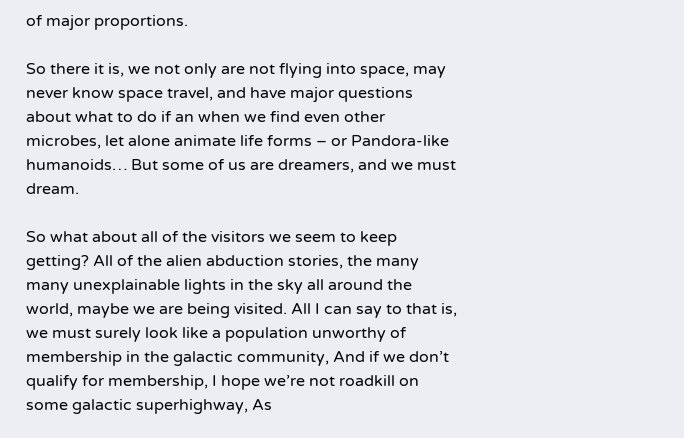of major proportions.

So there it is, we not only are not flying into space, may never know space travel, and have major questions about what to do if an when we find even other microbes, let alone animate life forms – or Pandora-like humanoids… But some of us are dreamers, and we must dream.

So what about all of the visitors we seem to keep getting? All of the alien abduction stories, the many many unexplainable lights in the sky all around the world, maybe we are being visited. All I can say to that is, we must surely look like a population unworthy of membership in the galactic community, And if we don’t qualify for membership, I hope we’re not roadkill on some galactic superhighway, As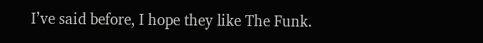I’ve said before, I hope they like The Funk.